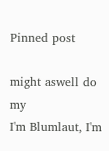Pinned post

might aswell do my
I'm Blumlaut, I'm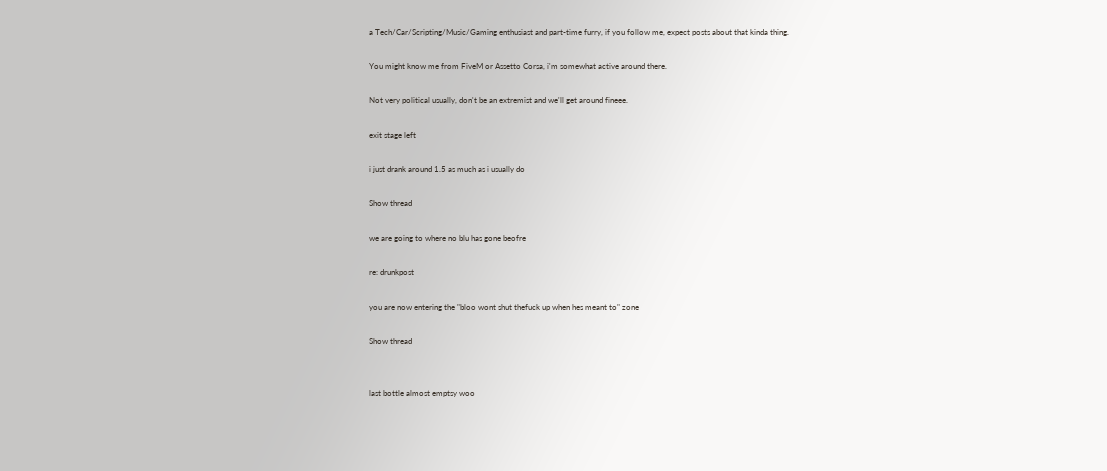a Tech/Car/Scripting/Music/Gaming enthusiast and part-time furry, if you follow me, expect posts about that kinda thing.

You might know me from FiveM or Assetto Corsa, i'm somewhat active around there.

Not very political usually, don't be an extremist and we'll get around fineee.

exit stage left

i just drank around 1.5 as much as i usually do

Show thread

we are going to where no blu has gone beofre

re: drunkpost

you are now entering the "bloo wont shut thefuck up when hes meant to" zone

Show thread


last bottle almost emptsy woo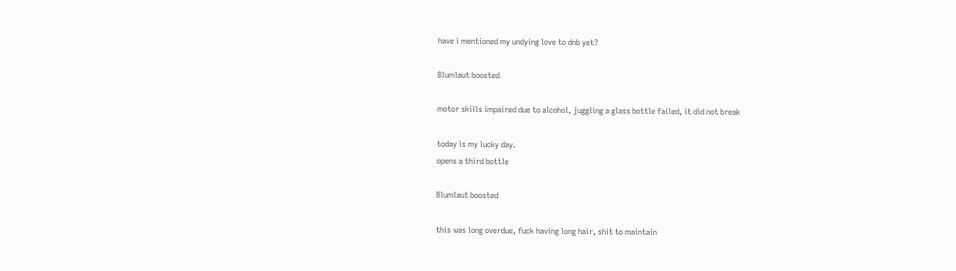have i mentioned my undying love to dnb yet?

Blumlaut boosted

motor skills impaired due to alcohol, juggling a glass bottle failed, it did not break

today is my lucky day.
opens a third bottle

Blumlaut boosted

this was long overdue, fuck having long hair, shit to maintain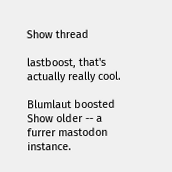Show thread

lastboost, that's actually really cool.

Blumlaut boosted
Show older -- a furrer mastodon instance.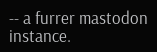-- a furrer mastodon instance.